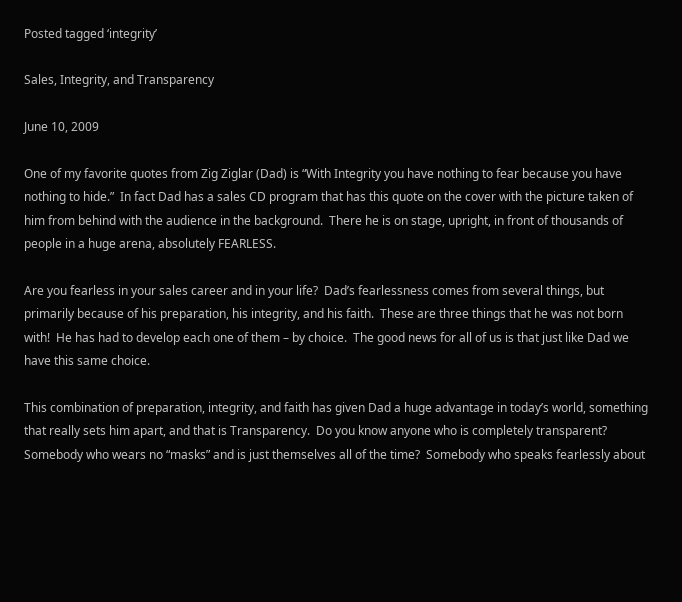Posted tagged ‘integrity’

Sales, Integrity, and Transparency

June 10, 2009

One of my favorite quotes from Zig Ziglar (Dad) is “With Integrity you have nothing to fear because you have nothing to hide.”  In fact Dad has a sales CD program that has this quote on the cover with the picture taken of him from behind with the audience in the background.  There he is on stage, upright, in front of thousands of people in a huge arena, absolutely FEARLESS.

Are you fearless in your sales career and in your life?  Dad’s fearlessness comes from several things, but primarily because of his preparation, his integrity, and his faith.  These are three things that he was not born with!  He has had to develop each one of them – by choice.  The good news for all of us is that just like Dad we have this same choice.

This combination of preparation, integrity, and faith has given Dad a huge advantage in today’s world, something that really sets him apart, and that is Transparency.  Do you know anyone who is completely transparent?  Somebody who wears no “masks” and is just themselves all of the time?  Somebody who speaks fearlessly about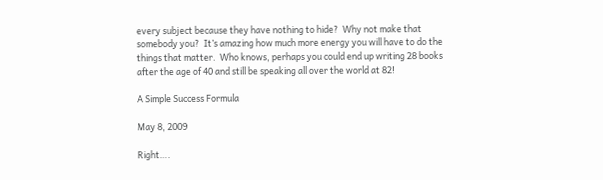every subject because they have nothing to hide?  Why not make that somebody you?  It’s amazing how much more energy you will have to do the things that matter.  Who knows, perhaps you could end up writing 28 books after the age of 40 and still be speaking all over the world at 82!

A Simple Success Formula

May 8, 2009

Right….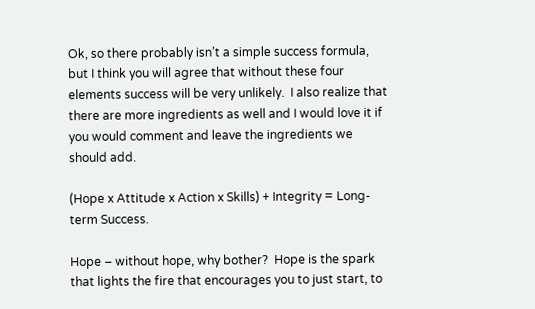Ok, so there probably isn’t a simple success formula, but I think you will agree that without these four elements success will be very unlikely.  I also realize that there are more ingredients as well and I would love it if you would comment and leave the ingredients we should add.

(Hope x Attitude x Action x Skills) + Integrity = Long-term Success.

Hope – without hope, why bother?  Hope is the spark that lights the fire that encourages you to just start, to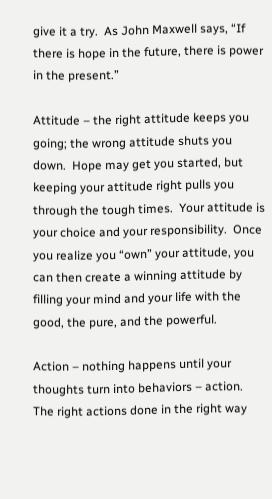give it a try.  As John Maxwell says, “If there is hope in the future, there is power in the present.”

Attitude – the right attitude keeps you going; the wrong attitude shuts you down.  Hope may get you started, but keeping your attitude right pulls you through the tough times.  Your attitude is your choice and your responsibility.  Once you realize you “own” your attitude, you can then create a winning attitude by filling your mind and your life with the good, the pure, and the powerful.

Action – nothing happens until your thoughts turn into behaviors – action.  The right actions done in the right way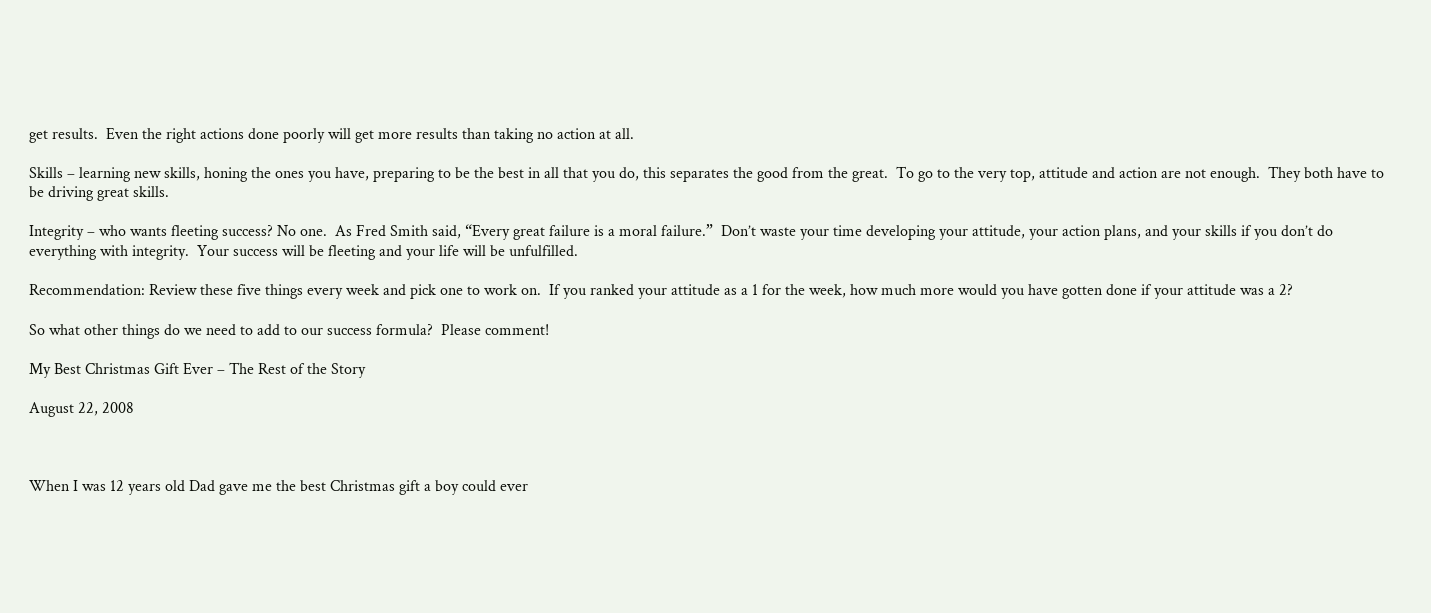get results.  Even the right actions done poorly will get more results than taking no action at all.

Skills – learning new skills, honing the ones you have, preparing to be the best in all that you do, this separates the good from the great.  To go to the very top, attitude and action are not enough.  They both have to be driving great skills.

Integrity – who wants fleeting success? No one.  As Fred Smith said, “Every great failure is a moral failure.”  Don’t waste your time developing your attitude, your action plans, and your skills if you don’t do everything with integrity.  Your success will be fleeting and your life will be unfulfilled.

Recommendation: Review these five things every week and pick one to work on.  If you ranked your attitude as a 1 for the week, how much more would you have gotten done if your attitude was a 2?

So what other things do we need to add to our success formula?  Please comment!

My Best Christmas Gift Ever – The Rest of the Story

August 22, 2008



When I was 12 years old Dad gave me the best Christmas gift a boy could ever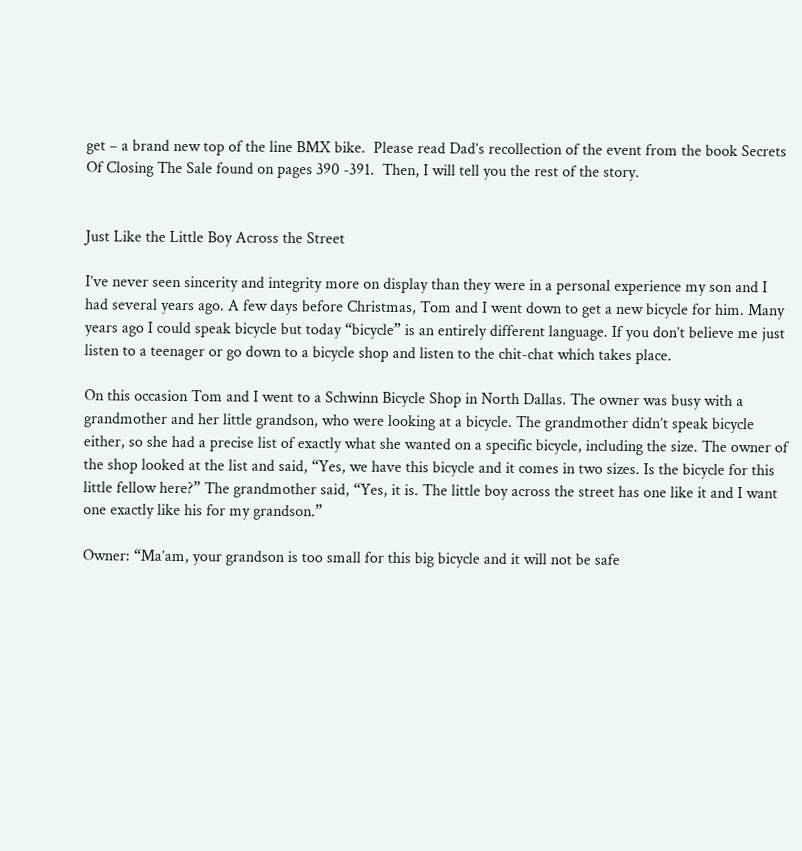get – a brand new top of the line BMX bike.  Please read Dad’s recollection of the event from the book Secrets Of Closing The Sale found on pages 390 -391.  Then, I will tell you the rest of the story.


Just Like the Little Boy Across the Street

I’ve never seen sincerity and integrity more on display than they were in a personal experience my son and I had several years ago. A few days before Christmas, Tom and I went down to get a new bicycle for him. Many years ago I could speak bicycle but today “bicycle” is an entirely different language. If you don’t believe me just listen to a teenager or go down to a bicycle shop and listen to the chit-chat which takes place.

On this occasion Tom and I went to a Schwinn Bicycle Shop in North Dallas. The owner was busy with a grandmother and her little grandson, who were looking at a bicycle. The grandmother didn’t speak bicycle either, so she had a precise list of exactly what she wanted on a specific bicycle, including the size. The owner of the shop looked at the list and said, “Yes, we have this bicycle and it comes in two sizes. Is the bicycle for this little fellow here?” The grandmother said, “Yes, it is. The little boy across the street has one like it and I want one exactly like his for my grandson.”

Owner: “Ma’am, your grandson is too small for this big bicycle and it will not be safe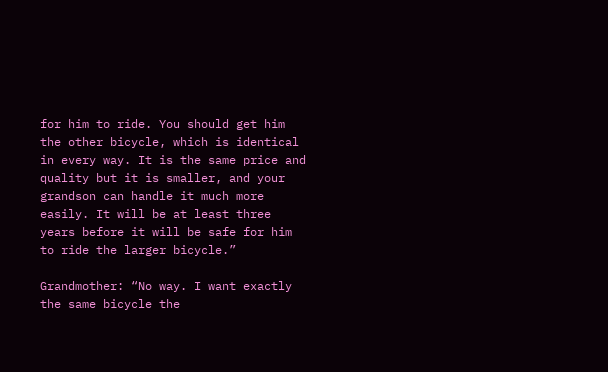for him to ride. You should get him the other bicycle, which is identical in every way. It is the same price and quality but it is smaller, and your grandson can handle it much more easily. It will be at least three years before it will be safe for him to ride the larger bicycle.”

Grandmother: “No way. I want exactly the same bicycle the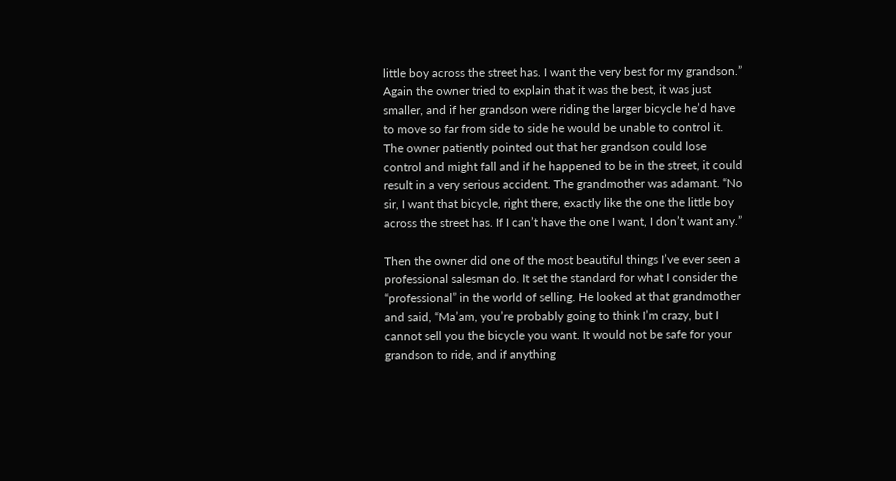little boy across the street has. I want the very best for my grandson.” Again the owner tried to explain that it was the best, it was just smaller, and if her grandson were riding the larger bicycle he’d have to move so far from side to side he would be unable to control it. The owner patiently pointed out that her grandson could lose control and might fall and if he happened to be in the street, it could result in a very serious accident. The grandmother was adamant. “No sir, I want that bicycle, right there, exactly like the one the little boy across the street has. If I can’t have the one I want, I don’t want any.”

Then the owner did one of the most beautiful things I’ve ever seen a professional salesman do. It set the standard for what I consider the “professional” in the world of selling. He looked at that grandmother and said, “Ma’am, you’re probably going to think I’m crazy, but I cannot sell you the bicycle you want. It would not be safe for your grandson to ride, and if anything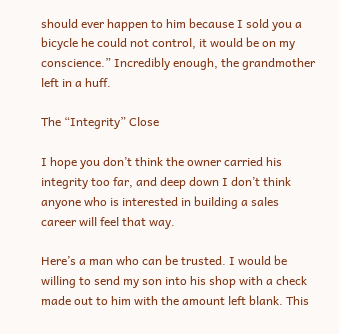should ever happen to him because I sold you a bicycle he could not control, it would be on my conscience.” Incredibly enough, the grandmother left in a huff.

The “Integrity” Close

I hope you don’t think the owner carried his integrity too far, and deep down I don’t think anyone who is interested in building a sales career will feel that way.

Here’s a man who can be trusted. I would be willing to send my son into his shop with a check made out to him with the amount left blank. This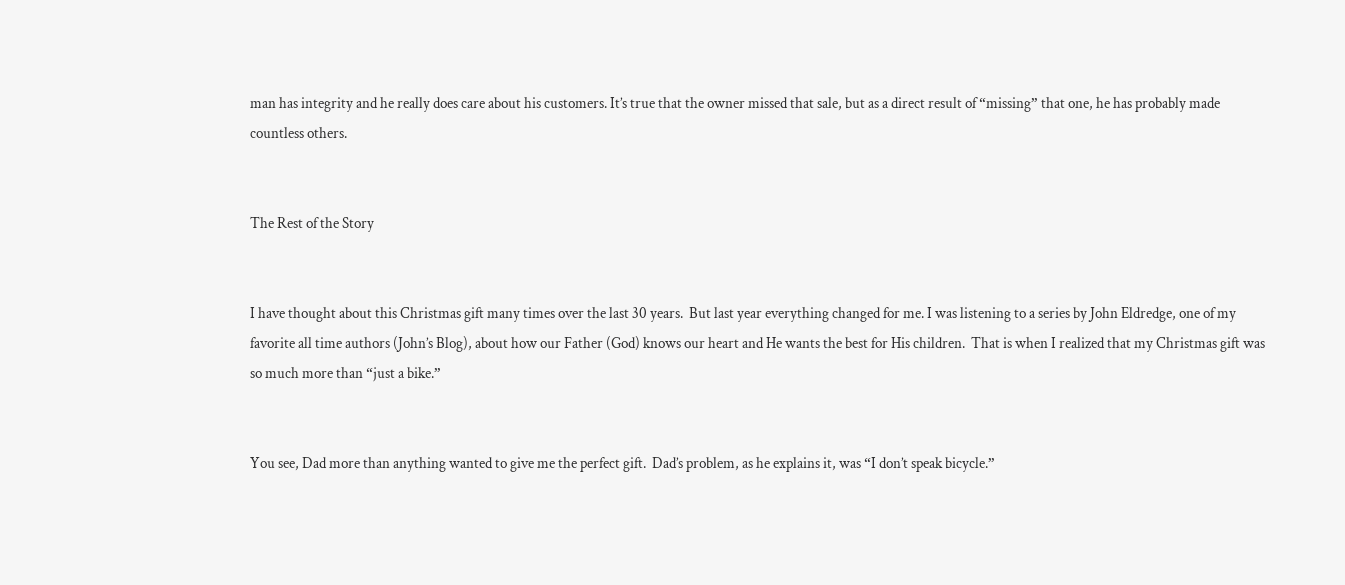man has integrity and he really does care about his customers. It’s true that the owner missed that sale, but as a direct result of “missing” that one, he has probably made countless others.


The Rest of the Story


I have thought about this Christmas gift many times over the last 30 years.  But last year everything changed for me. I was listening to a series by John Eldredge, one of my favorite all time authors (John’s Blog), about how our Father (God) knows our heart and He wants the best for His children.  That is when I realized that my Christmas gift was so much more than “just a bike.”


You see, Dad more than anything wanted to give me the perfect gift.  Dad’s problem, as he explains it, was “I don’t speak bicycle.”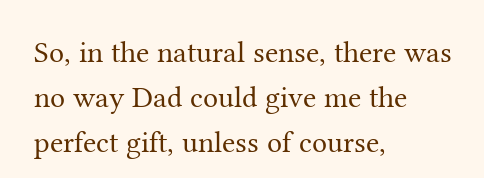So, in the natural sense, there was no way Dad could give me the perfect gift, unless of course,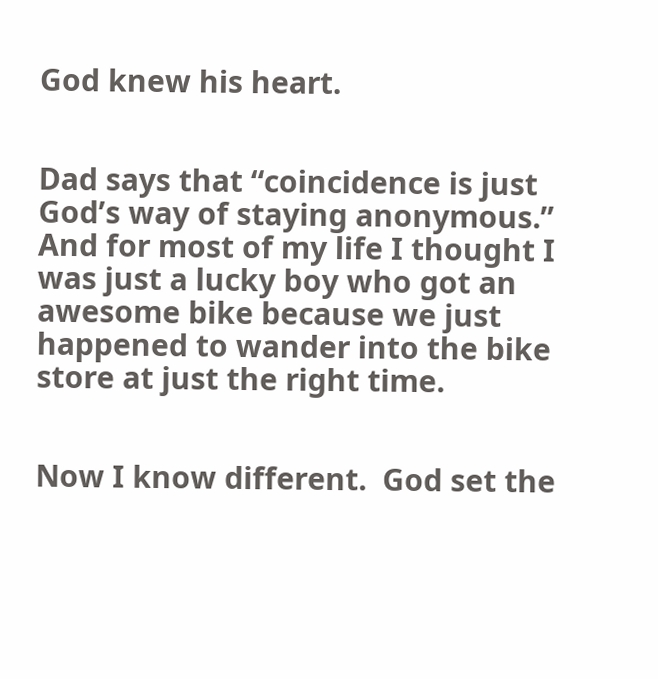God knew his heart.


Dad says that “coincidence is just God’s way of staying anonymous.”  And for most of my life I thought I was just a lucky boy who got an awesome bike because we just happened to wander into the bike store at just the right time.


Now I know different.  God set the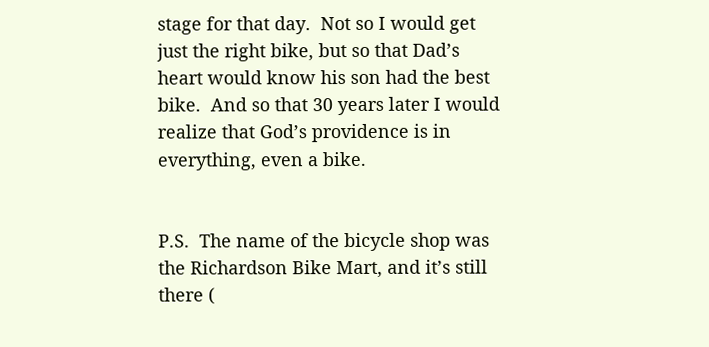stage for that day.  Not so I would get just the right bike, but so that Dad’s heart would know his son had the best bike.  And so that 30 years later I would realize that God’s providence is in everything, even a bike.


P.S.  The name of the bicycle shop was the Richardson Bike Mart, and it’s still there (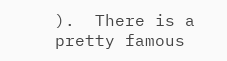).  There is a pretty famous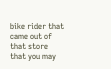bike rider that came out of that store that you may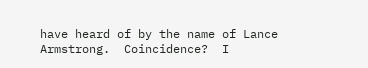have heard of by the name of Lance Armstrong.  Coincidence?  I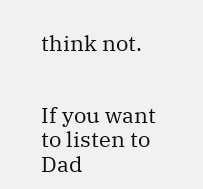think not.


If you want to listen to Dad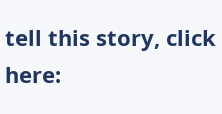tell this story, click here: